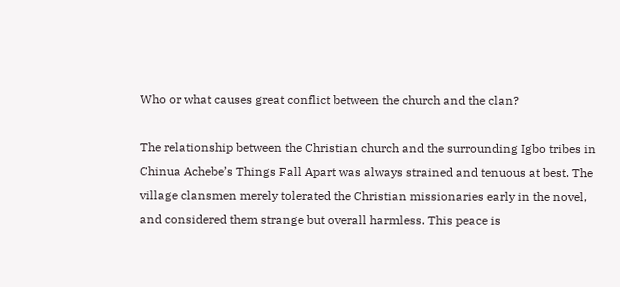Who or what causes great conflict between the church and the clan?

The relationship between the Christian church and the surrounding Igbo tribes in Chinua Achebe’s Things Fall Apart was always strained and tenuous at best. The village clansmen merely tolerated the Christian missionaries early in the novel, and considered them strange but overall harmless. This peace is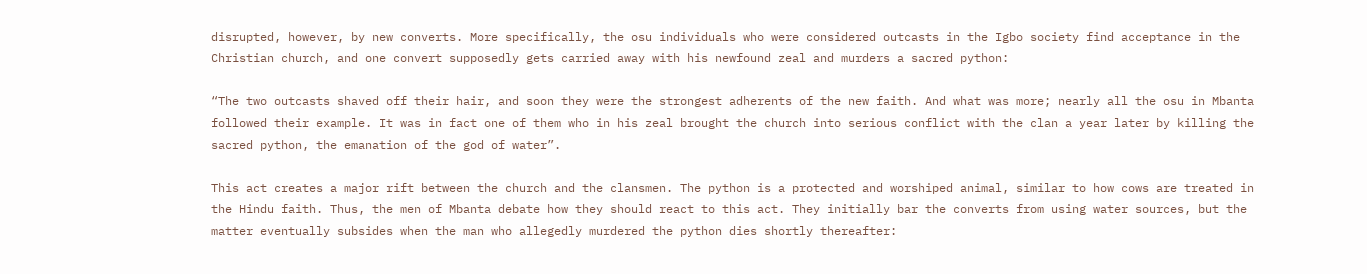disrupted, however, by new converts. More specifically, the osu individuals who were considered outcasts in the Igbo society find acceptance in the Christian church, and one convert supposedly gets carried away with his newfound zeal and murders a sacred python:

“The two outcasts shaved off their hair, and soon they were the strongest adherents of the new faith. And what was more; nearly all the osu in Mbanta followed their example. It was in fact one of them who in his zeal brought the church into serious conflict with the clan a year later by killing the sacred python, the emanation of the god of water”.

This act creates a major rift between the church and the clansmen. The python is a protected and worshiped animal, similar to how cows are treated in the Hindu faith. Thus, the men of Mbanta debate how they should react to this act. They initially bar the converts from using water sources, but the matter eventually subsides when the man who allegedly murdered the python dies shortly thereafter: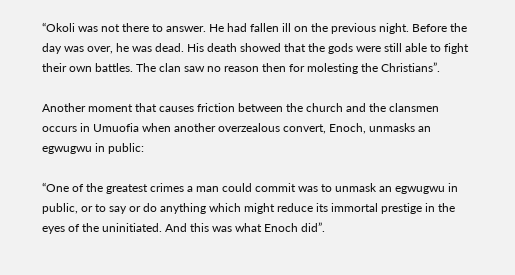“Okoli was not there to answer. He had fallen ill on the previous night. Before the day was over, he was dead. His death showed that the gods were still able to fight their own battles. The clan saw no reason then for molesting the Christians”.

Another moment that causes friction between the church and the clansmen occurs in Umuofia when another overzealous convert, Enoch, unmasks an egwugwu in public:

“One of the greatest crimes a man could commit was to unmask an egwugwu in public, or to say or do anything which might reduce its immortal prestige in the eyes of the uninitiated. And this was what Enoch did”.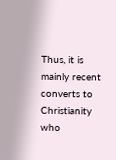Thus, it is mainly recent converts to Christianity who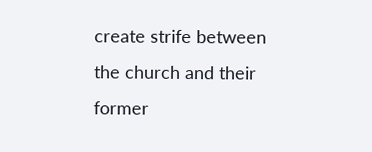create strife between the church and their former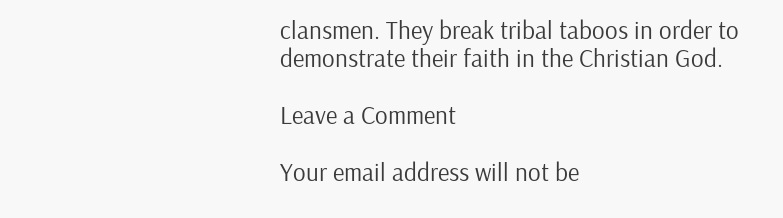clansmen. They break tribal taboos in order to demonstrate their faith in the Christian God.

Leave a Comment

Your email address will not be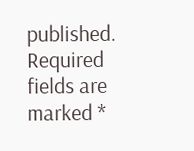published. Required fields are marked *